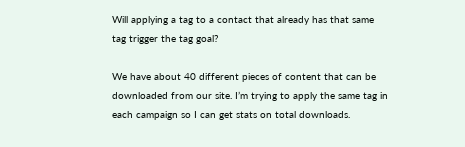Will applying a tag to a contact that already has that same tag trigger the tag goal?

We have about 40 different pieces of content that can be downloaded from our site. I’m trying to apply the same tag in each campaign so I can get stats on total downloads.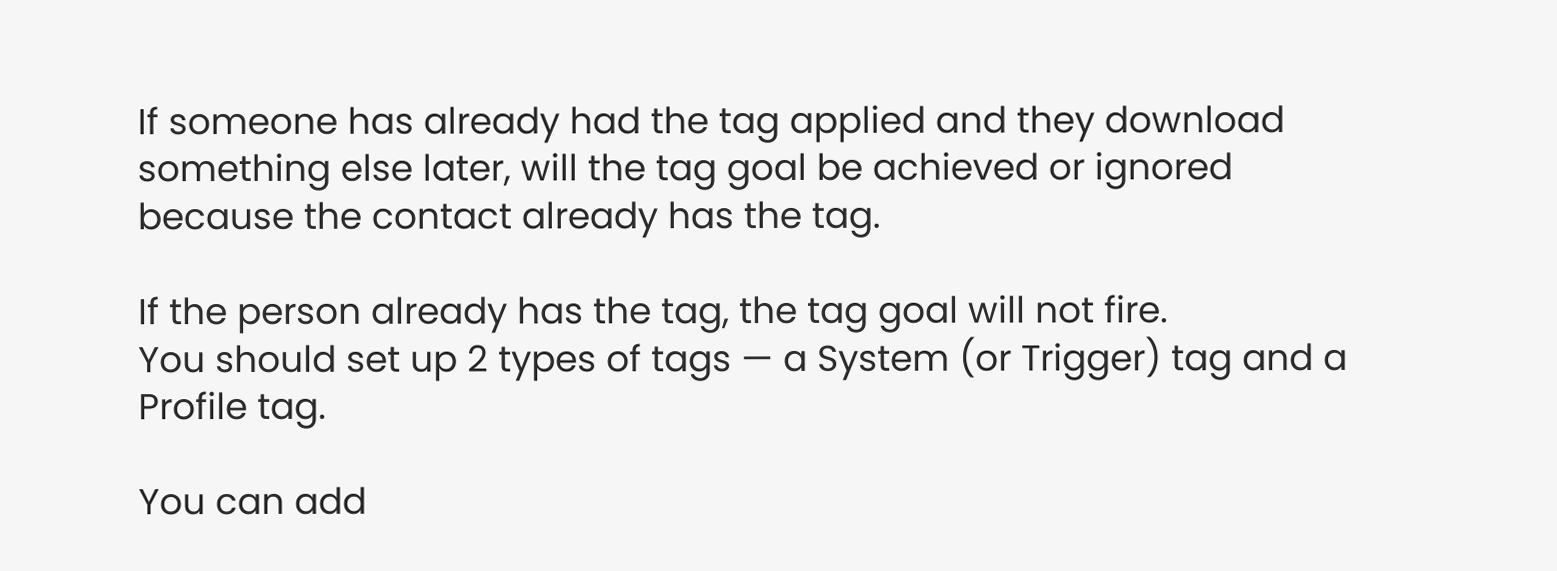If someone has already had the tag applied and they download something else later, will the tag goal be achieved or ignored because the contact already has the tag.

If the person already has the tag, the tag goal will not fire.
You should set up 2 types of tags — a System (or Trigger) tag and a Profile tag.

You can add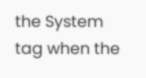the System tag when the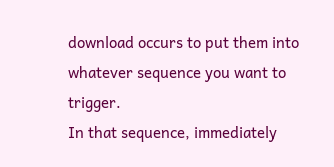download occurs to put them into whatever sequence you want to trigger.
In that sequence, immediately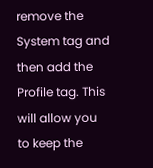remove the System tag and then add the Profile tag. This will allow you to keep the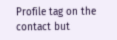Profile tag on the contact but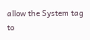allow the System tag to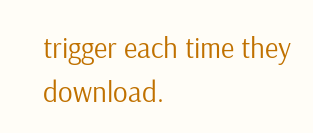trigger each time they download.